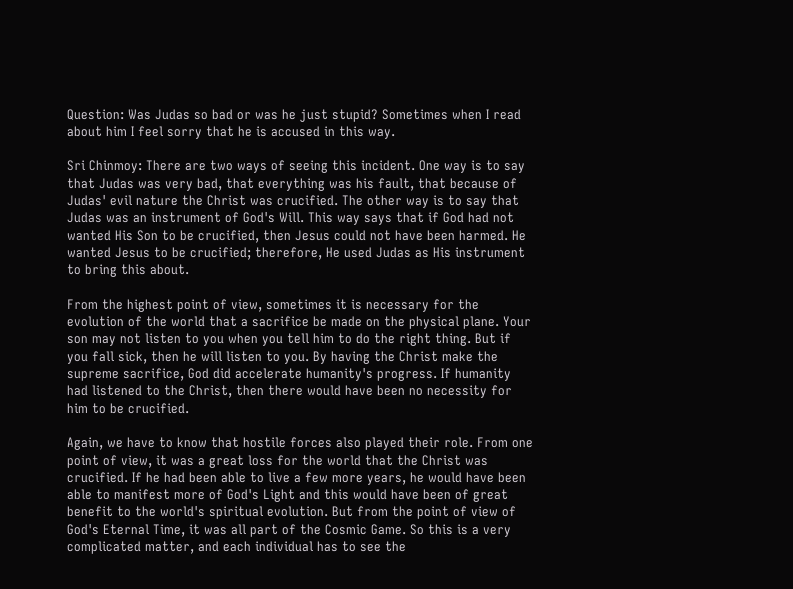Question: Was Judas so bad or was he just stupid? Sometimes when I read about him I feel sorry that he is accused in this way.

Sri Chinmoy: There are two ways of seeing this incident. One way is to say that Judas was very bad, that everything was his fault, that because of Judas' evil nature the Christ was crucified. The other way is to say that Judas was an instrument of God's Will. This way says that if God had not wanted His Son to be crucified, then Jesus could not have been harmed. He wanted Jesus to be crucified; therefore, He used Judas as His instrument to bring this about.

From the highest point of view, sometimes it is necessary for the evolution of the world that a sacrifice be made on the physical plane. Your son may not listen to you when you tell him to do the right thing. But if you fall sick, then he will listen to you. By having the Christ make the supreme sacrifice, God did accelerate humanity's progress. If humanity had listened to the Christ, then there would have been no necessity for him to be crucified.

Again, we have to know that hostile forces also played their role. From one point of view, it was a great loss for the world that the Christ was crucified. If he had been able to live a few more years, he would have been able to manifest more of God's Light and this would have been of great benefit to the world's spiritual evolution. But from the point of view of God's Eternal Time, it was all part of the Cosmic Game. So this is a very complicated matter, and each individual has to see the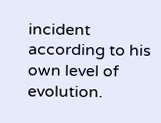incident according to his own level of evolution.